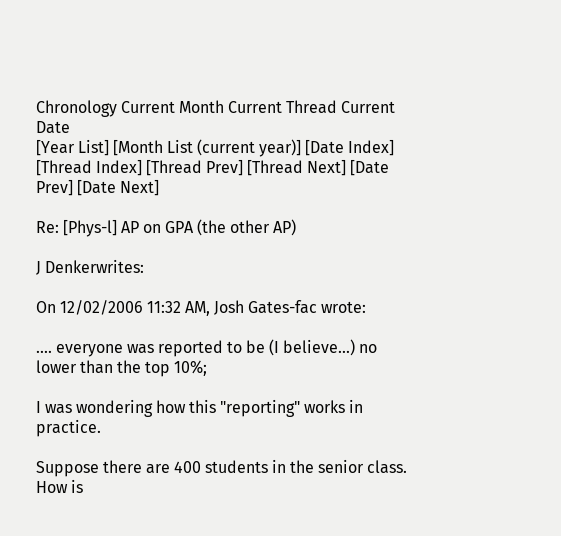Chronology Current Month Current Thread Current Date
[Year List] [Month List (current year)] [Date Index] [Thread Index] [Thread Prev] [Thread Next] [Date Prev] [Date Next]

Re: [Phys-l] AP on GPA (the other AP)

J Denkerwrites:

On 12/02/2006 11:32 AM, Josh Gates-fac wrote:

.... everyone was reported to be (I believe...) no
lower than the top 10%;

I was wondering how this "reporting" works in practice.

Suppose there are 400 students in the senior class.
How is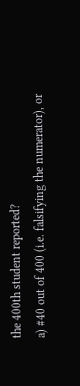the 400th student reported?
a) #40 out of 400 (i.e. falsifying the numerator), or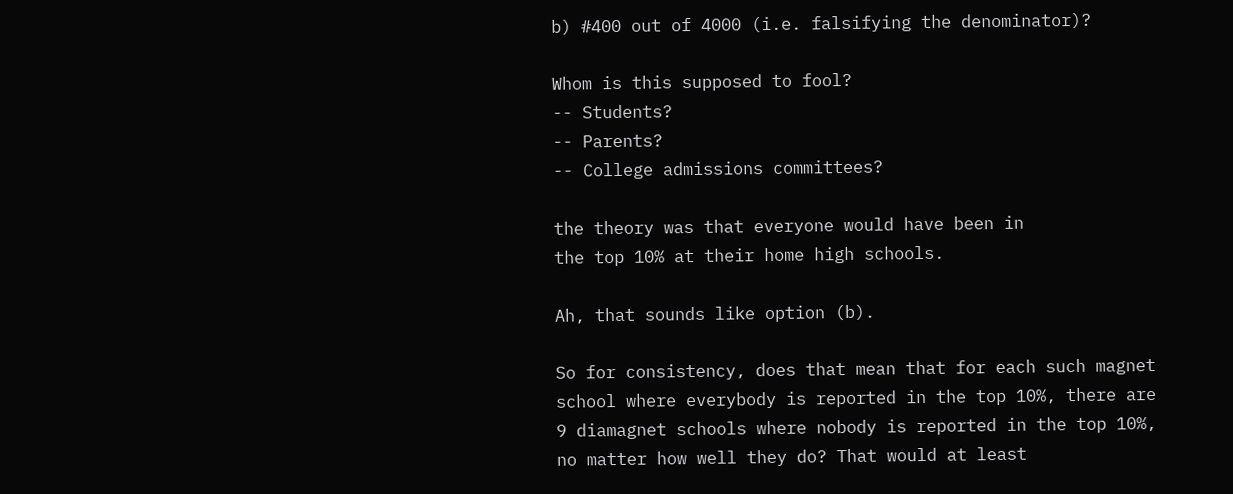b) #400 out of 4000 (i.e. falsifying the denominator)?

Whom is this supposed to fool?
-- Students?
-- Parents?
-- College admissions committees?

the theory was that everyone would have been in
the top 10% at their home high schools.

Ah, that sounds like option (b).

So for consistency, does that mean that for each such magnet
school where everybody is reported in the top 10%, there are
9 diamagnet schools where nobody is reported in the top 10%,
no matter how well they do? That would at least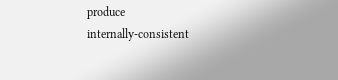produce
internally-consistent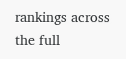rankings across the full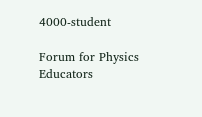4000-student

Forum for Physics Educators